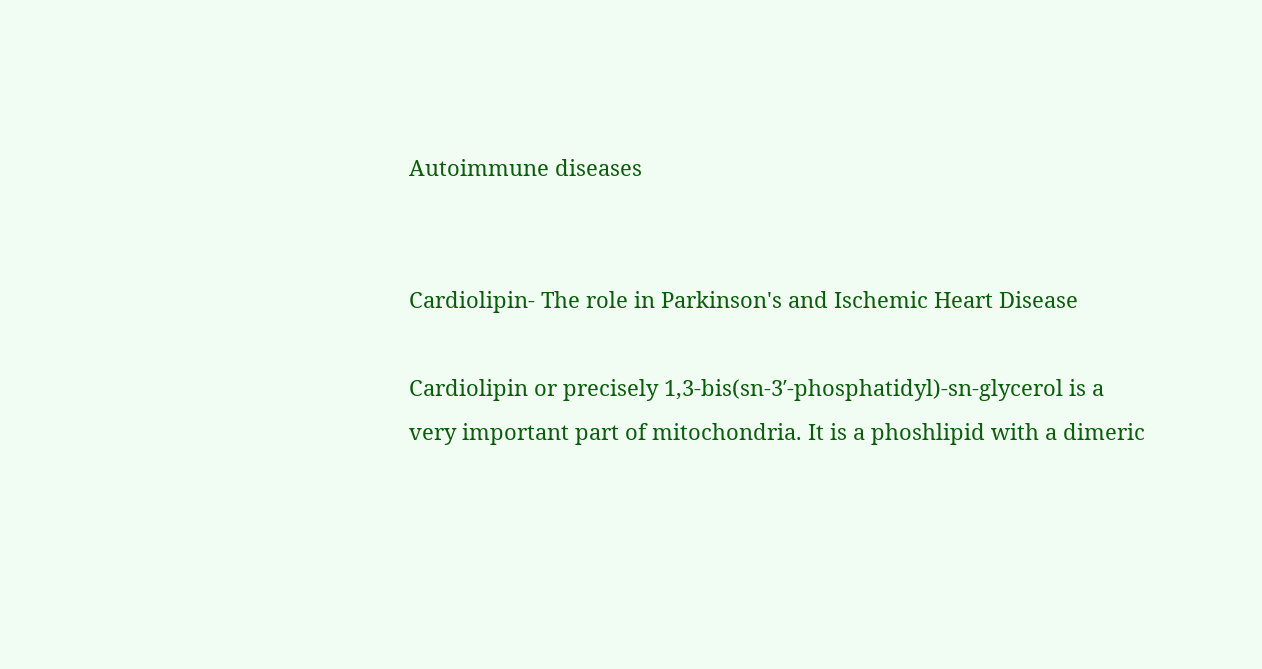Autoimmune diseases


Cardiolipin- The role in Parkinson's and Ischemic Heart Disease

Cardiolipin or precisely 1,3-bis(sn-3′-phosphatidyl)-sn-glycerol is a very important part of mitochondria. It is a phoshlipid with a dimeric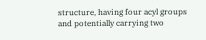structure, having four acyl groups and potentially carrying two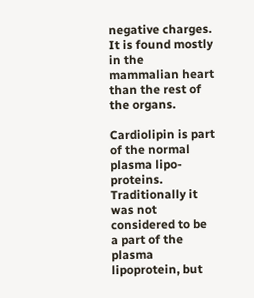negative charges. It is found mostly in the mammalian heart than the rest of the organs.

Cardiolipin is part of the normal plasma lipo-proteins. Traditionally it was not considered to be a part of the plasma lipoprotein, but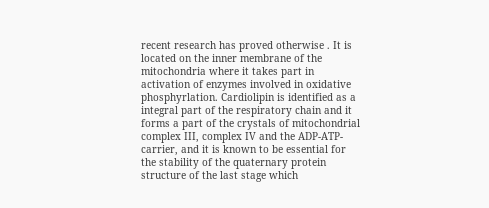recent research has proved otherwise . It is located on the inner membrane of the mitochondria where it takes part in activation of enzymes involved in oxidative phosphyrlation. Cardiolipin is identified as a integral part of the respiratory chain and it forms a part of the crystals of mitochondrial complex III, complex IV and the ADP-ATP-carrier, and it is known to be essential for the stability of the quaternary protein structure of the last stage which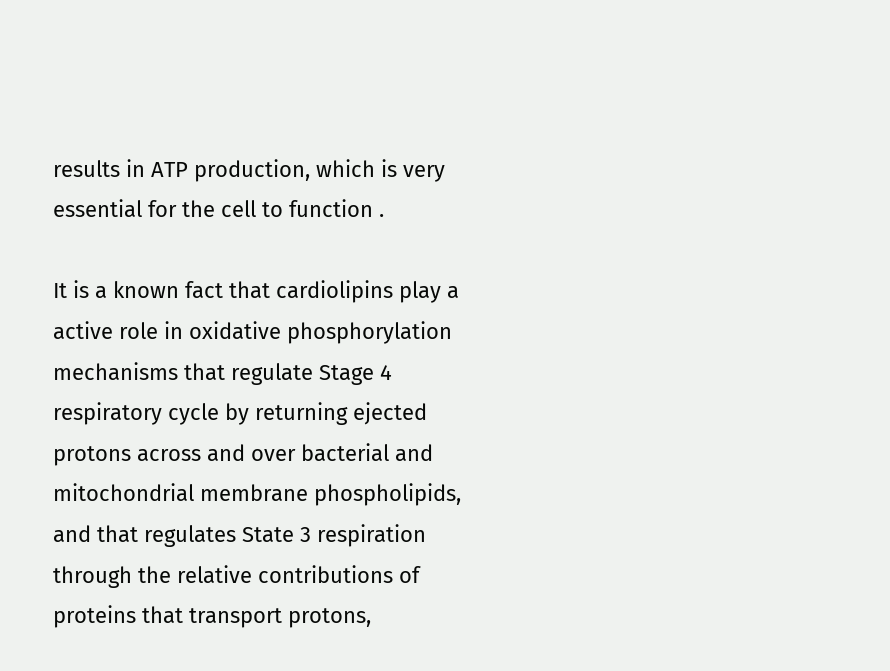results in ATP production, which is very essential for the cell to function .

It is a known fact that cardiolipins play a active role in oxidative phosphorylation mechanisms that regulate Stage 4 respiratory cycle by returning ejected protons across and over bacterial and mitochondrial membrane phospholipids, and that regulates State 3 respiration through the relative contributions of proteins that transport protons,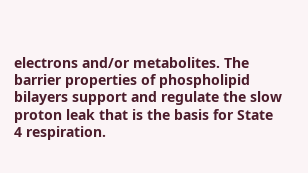electrons and/or metabolites. The barrier properties of phospholipid bilayers support and regulate the slow proton leak that is the basis for State 4 respiration.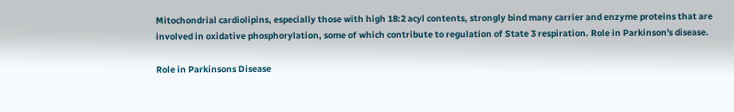Mitochondrial cardiolipins, especially those with high 18:2 acyl contents, strongly bind many carrier and enzyme proteins that are involved in oxidative phosphorylation, some of which contribute to regulation of State 3 respiration. Role in Parkinson's disease.

Role in Parkinsons Disease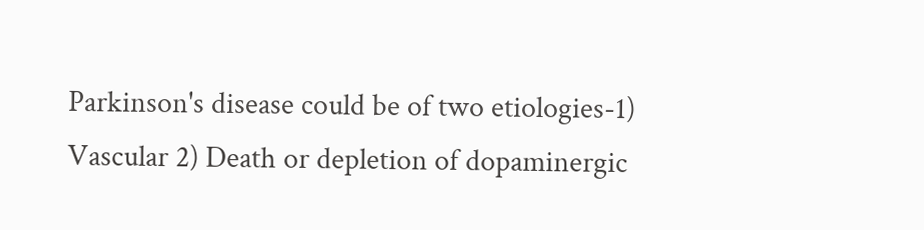Parkinson's disease could be of two etiologies-1) Vascular 2) Death or depletion of dopaminergic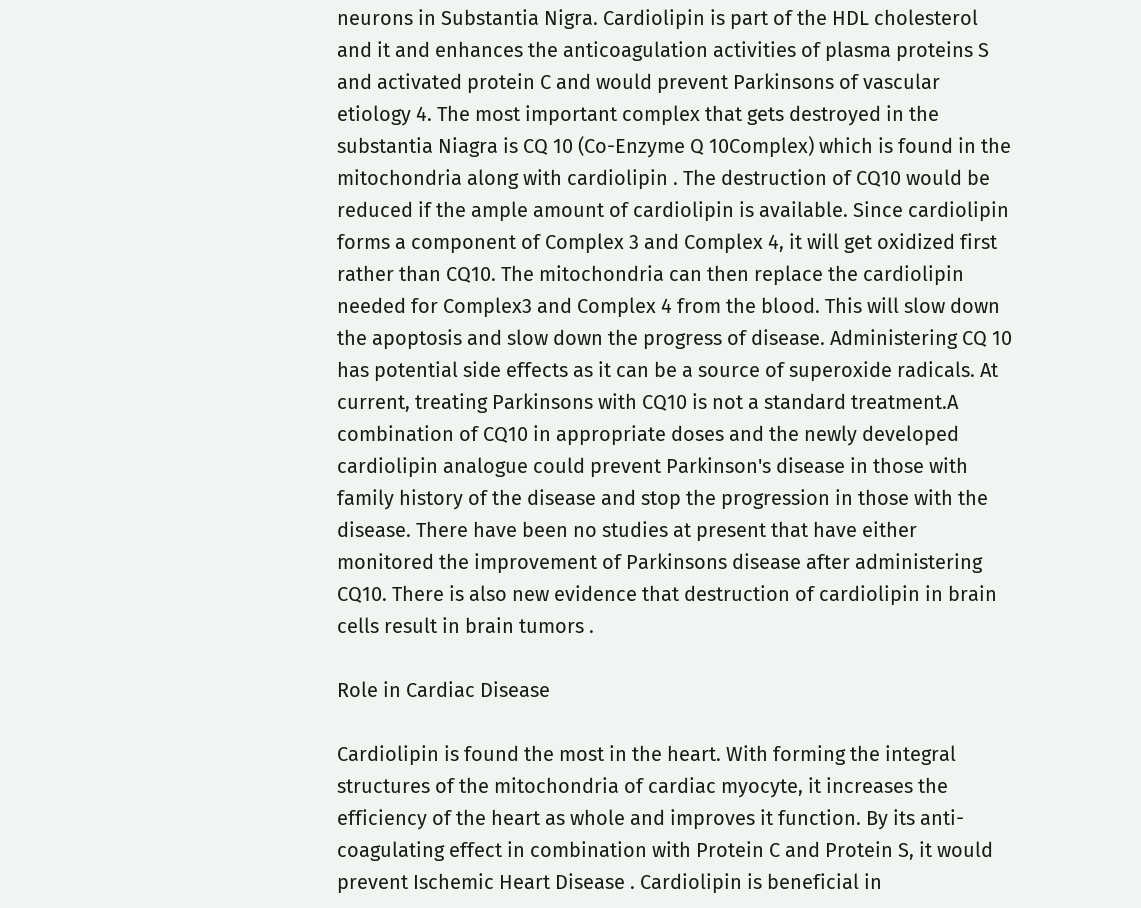neurons in Substantia Nigra. Cardiolipin is part of the HDL cholesterol and it and enhances the anticoagulation activities of plasma proteins S and activated protein C and would prevent Parkinsons of vascular etiology 4. The most important complex that gets destroyed in the substantia Niagra is CQ 10 (Co-Enzyme Q 10Complex) which is found in the mitochondria along with cardiolipin . The destruction of CQ10 would be reduced if the ample amount of cardiolipin is available. Since cardiolipin forms a component of Complex 3 and Complex 4, it will get oxidized first rather than CQ10. The mitochondria can then replace the cardiolipin needed for Complex3 and Complex 4 from the blood. This will slow down the apoptosis and slow down the progress of disease. Administering CQ 10 has potential side effects as it can be a source of superoxide radicals. At current, treating Parkinsons with CQ10 is not a standard treatment.A combination of CQ10 in appropriate doses and the newly developed cardiolipin analogue could prevent Parkinson's disease in those with family history of the disease and stop the progression in those with the disease. There have been no studies at present that have either monitored the improvement of Parkinsons disease after administering CQ10. There is also new evidence that destruction of cardiolipin in brain cells result in brain tumors .

Role in Cardiac Disease

Cardiolipin is found the most in the heart. With forming the integral structures of the mitochondria of cardiac myocyte, it increases the efficiency of the heart as whole and improves it function. By its anti-coagulating effect in combination with Protein C and Protein S, it would prevent Ischemic Heart Disease . Cardiolipin is beneficial in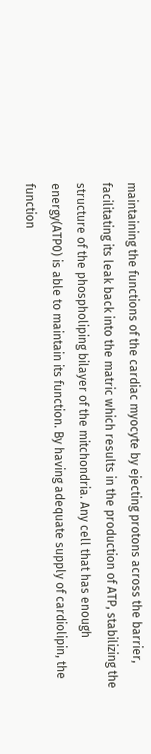maintaining the functions of the cardiac myocyte by ejecting protons across the barrier, facilitating its leak back into the matric which results in the production of ATP, stabilizing the structure of the phospholiping bilayer of the mitchondria. Any cell that has enough energy(ATP0) is able to maintain its function. By having adequate supply of cardiolipin, the function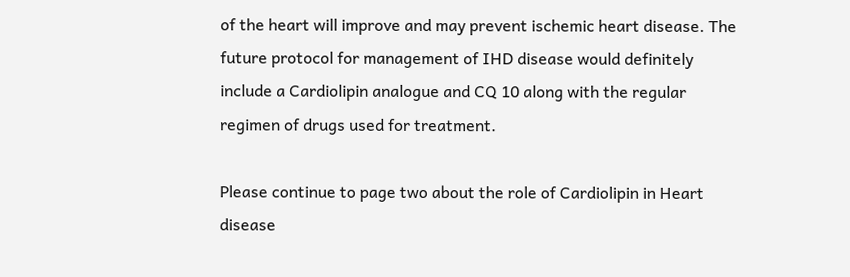of the heart will improve and may prevent ischemic heart disease. The future protocol for management of IHD disease would definitely include a Cardiolipin analogue and CQ 10 along with the regular regimen of drugs used for treatment.

Please continue to page two about the role of Cardiolipin in Heart disease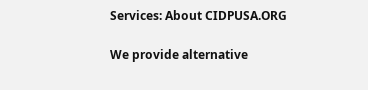Services: About CIDPUSA.ORG

We provide alternative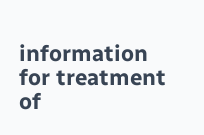information for treatment of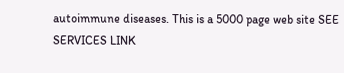autoimmune diseases. This is a 5000 page web site SEE SERVICES LINK